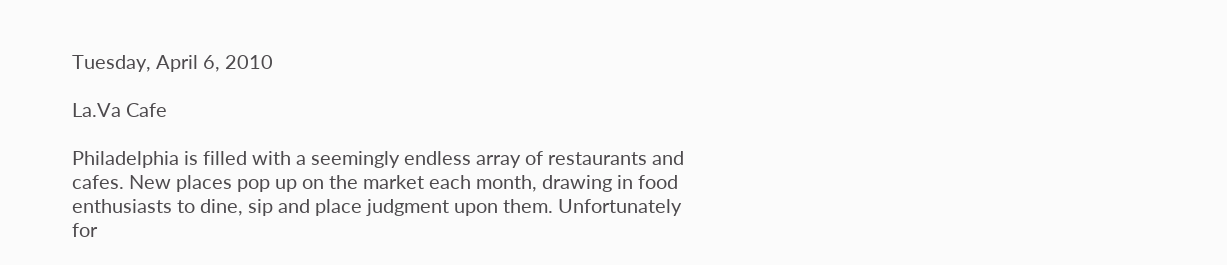Tuesday, April 6, 2010

La.Va Cafe

Philadelphia is filled with a seemingly endless array of restaurants and cafes. New places pop up on the market each month, drawing in food enthusiasts to dine, sip and place judgment upon them. Unfortunately for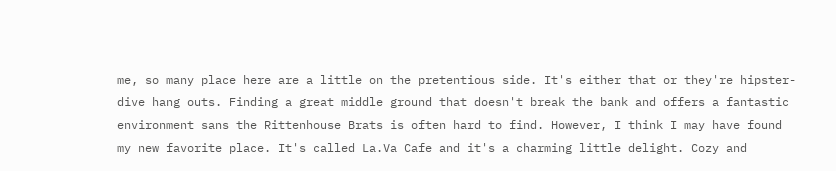me, so many place here are a little on the pretentious side. It's either that or they're hipster-dive hang outs. Finding a great middle ground that doesn't break the bank and offers a fantastic environment sans the Rittenhouse Brats is often hard to find. However, I think I may have found my new favorite place. It's called La.Va Cafe and it's a charming little delight. Cozy and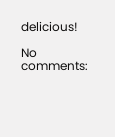delicious!

No comments: